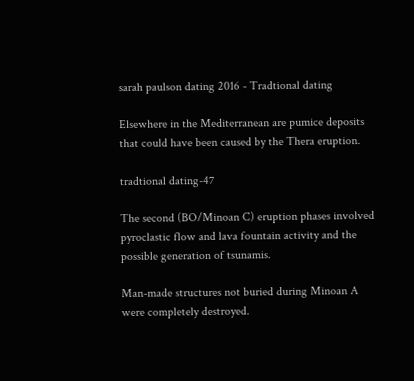sarah paulson dating 2016 - Tradtional dating

Elsewhere in the Mediterranean are pumice deposits that could have been caused by the Thera eruption.

tradtional dating-47

The second (BO/Minoan C) eruption phases involved pyroclastic flow and lava fountain activity and the possible generation of tsunamis.

Man-made structures not buried during Minoan A were completely destroyed.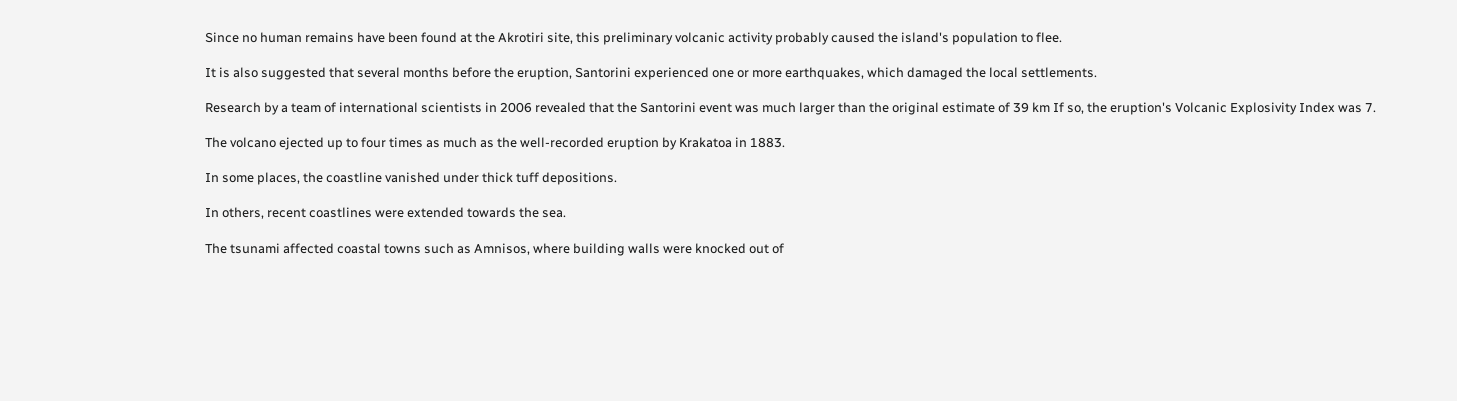Since no human remains have been found at the Akrotiri site, this preliminary volcanic activity probably caused the island's population to flee.

It is also suggested that several months before the eruption, Santorini experienced one or more earthquakes, which damaged the local settlements.

Research by a team of international scientists in 2006 revealed that the Santorini event was much larger than the original estimate of 39 km If so, the eruption's Volcanic Explosivity Index was 7.

The volcano ejected up to four times as much as the well-recorded eruption by Krakatoa in 1883.

In some places, the coastline vanished under thick tuff depositions.

In others, recent coastlines were extended towards the sea.

The tsunami affected coastal towns such as Amnisos, where building walls were knocked out of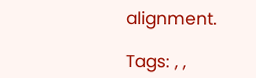alignment.

Tags: , ,